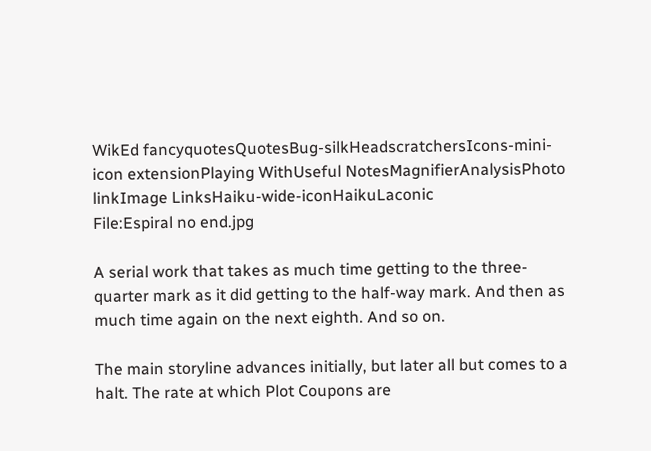WikEd fancyquotesQuotesBug-silkHeadscratchersIcons-mini-icon extensionPlaying WithUseful NotesMagnifierAnalysisPhoto linkImage LinksHaiku-wide-iconHaikuLaconic
File:Espiral no end.jpg

A serial work that takes as much time getting to the three-quarter mark as it did getting to the half-way mark. And then as much time again on the next eighth. And so on.

The main storyline advances initially, but later all but comes to a halt. The rate at which Plot Coupons are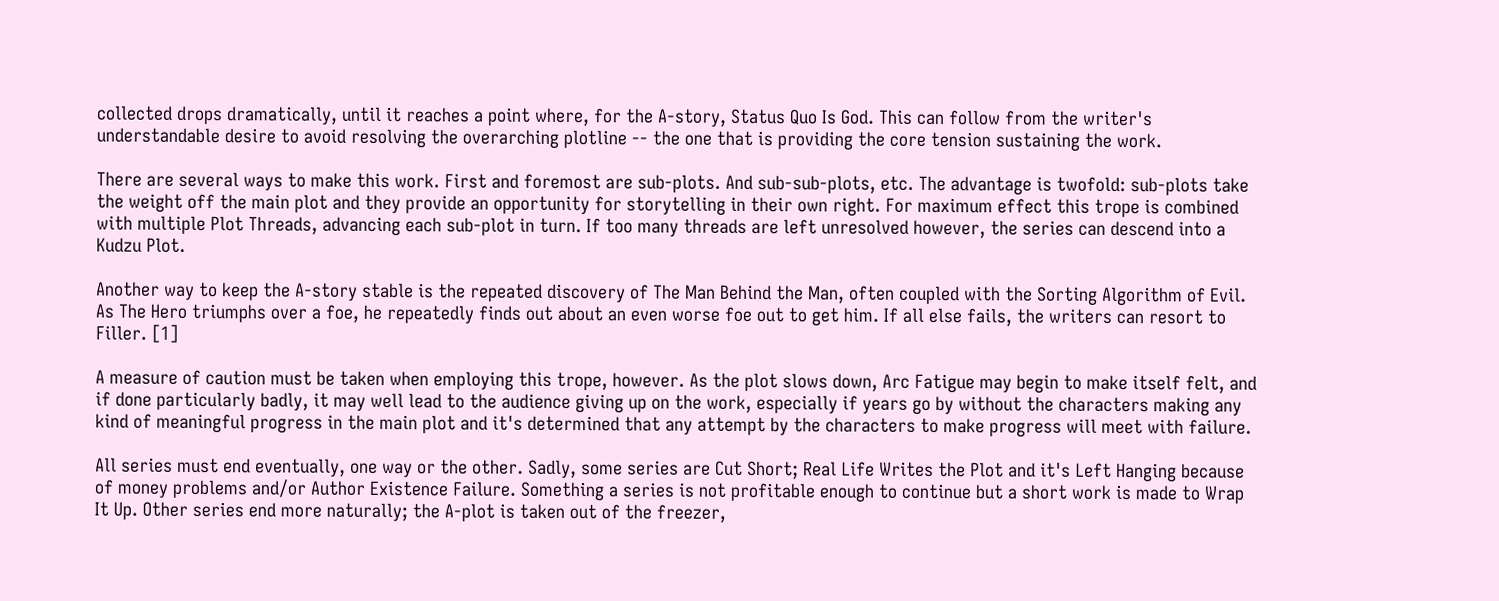collected drops dramatically, until it reaches a point where, for the A-story, Status Quo Is God. This can follow from the writer's understandable desire to avoid resolving the overarching plotline -- the one that is providing the core tension sustaining the work.

There are several ways to make this work. First and foremost are sub-plots. And sub-sub-plots, etc. The advantage is twofold: sub-plots take the weight off the main plot and they provide an opportunity for storytelling in their own right. For maximum effect this trope is combined with multiple Plot Threads, advancing each sub-plot in turn. If too many threads are left unresolved however, the series can descend into a Kudzu Plot.

Another way to keep the A-story stable is the repeated discovery of The Man Behind the Man, often coupled with the Sorting Algorithm of Evil. As The Hero triumphs over a foe, he repeatedly finds out about an even worse foe out to get him. If all else fails, the writers can resort to Filler. [1]

A measure of caution must be taken when employing this trope, however. As the plot slows down, Arc Fatigue may begin to make itself felt, and if done particularly badly, it may well lead to the audience giving up on the work, especially if years go by without the characters making any kind of meaningful progress in the main plot and it's determined that any attempt by the characters to make progress will meet with failure.

All series must end eventually, one way or the other. Sadly, some series are Cut Short; Real Life Writes the Plot and it's Left Hanging because of money problems and/or Author Existence Failure. Something a series is not profitable enough to continue but a short work is made to Wrap It Up. Other series end more naturally; the A-plot is taken out of the freezer,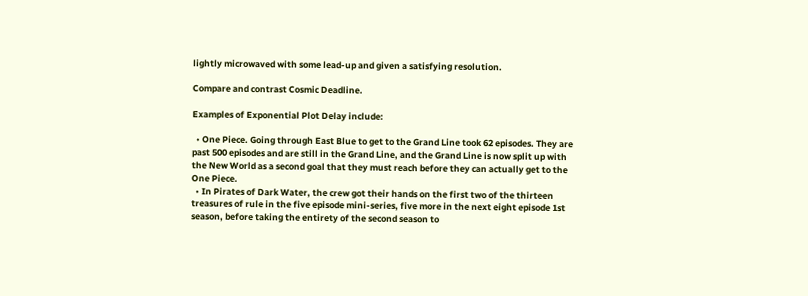lightly microwaved with some lead-up and given a satisfying resolution.

Compare and contrast Cosmic Deadline.

Examples of Exponential Plot Delay include:

  • One Piece. Going through East Blue to get to the Grand Line took 62 episodes. They are past 500 episodes and are still in the Grand Line, and the Grand Line is now split up with the New World as a second goal that they must reach before they can actually get to the One Piece.
  • In Pirates of Dark Water, the crew got their hands on the first two of the thirteen treasures of rule in the five episode mini-series, five more in the next eight episode 1st season, before taking the entirety of the second season to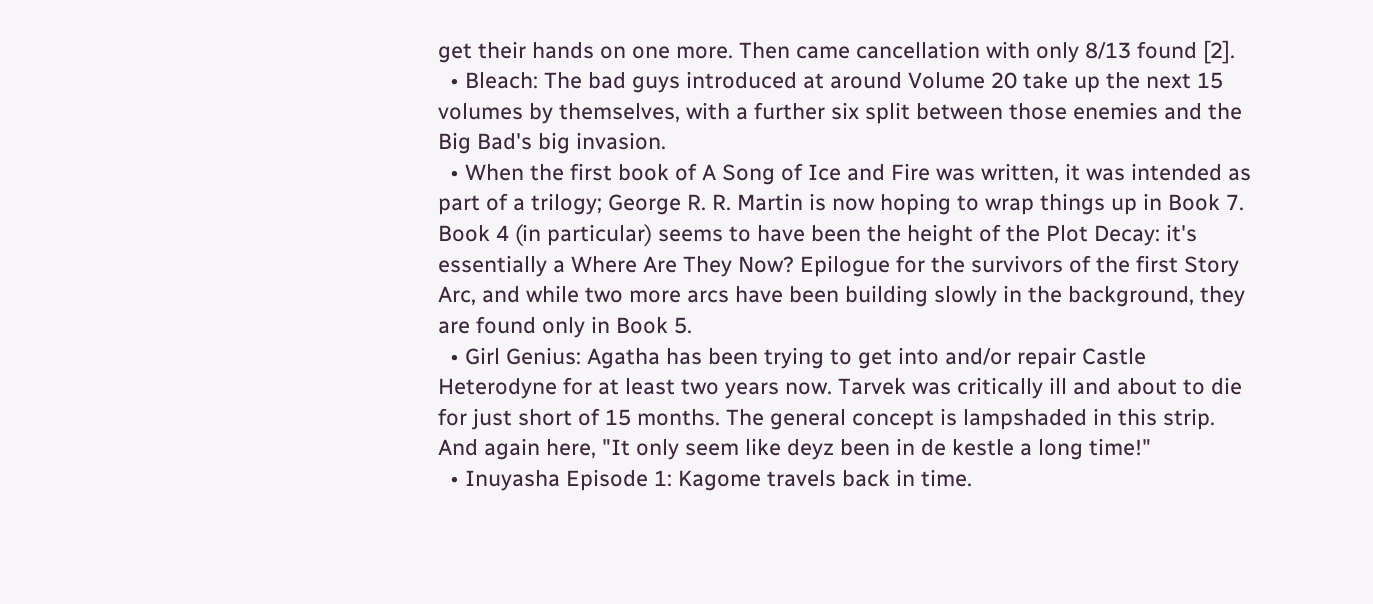get their hands on one more. Then came cancellation with only 8/13 found [2].
  • Bleach: The bad guys introduced at around Volume 20 take up the next 15 volumes by themselves, with a further six split between those enemies and the Big Bad's big invasion.
  • When the first book of A Song of Ice and Fire was written, it was intended as part of a trilogy; George R. R. Martin is now hoping to wrap things up in Book 7. Book 4 (in particular) seems to have been the height of the Plot Decay: it's essentially a Where Are They Now? Epilogue for the survivors of the first Story Arc, and while two more arcs have been building slowly in the background, they are found only in Book 5.
  • Girl Genius: Agatha has been trying to get into and/or repair Castle Heterodyne for at least two years now. Tarvek was critically ill and about to die for just short of 15 months. The general concept is lampshaded in this strip. And again here, "It only seem like deyz been in de kestle a long time!"
  • Inuyasha Episode 1: Kagome travels back in time.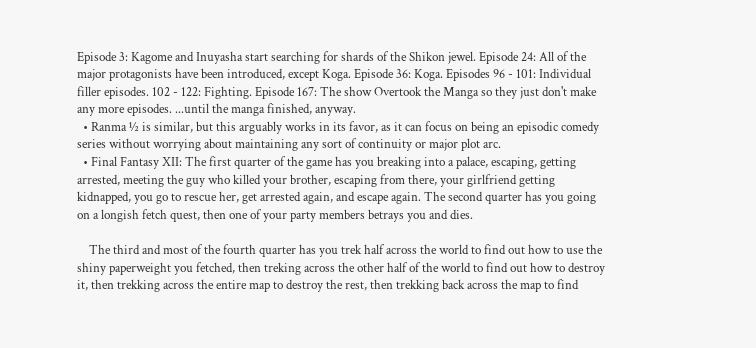Episode 3: Kagome and Inuyasha start searching for shards of the Shikon jewel. Episode 24: All of the major protagonists have been introduced, except Koga. Episode 36: Koga. Episodes 96 - 101: Individual filler episodes. 102 - 122: Fighting. Episode 167: The show Overtook the Manga so they just don't make any more episodes. ...until the manga finished, anyway.
  • Ranma ½ is similar, but this arguably works in its favor, as it can focus on being an episodic comedy series without worrying about maintaining any sort of continuity or major plot arc.
  • Final Fantasy XII: The first quarter of the game has you breaking into a palace, escaping, getting arrested, meeting the guy who killed your brother, escaping from there, your girlfriend getting kidnapped, you go to rescue her, get arrested again, and escape again. The second quarter has you going on a longish fetch quest, then one of your party members betrays you and dies.

    The third and most of the fourth quarter has you trek half across the world to find out how to use the shiny paperweight you fetched, then treking across the other half of the world to find out how to destroy it, then trekking across the entire map to destroy the rest, then trekking back across the map to find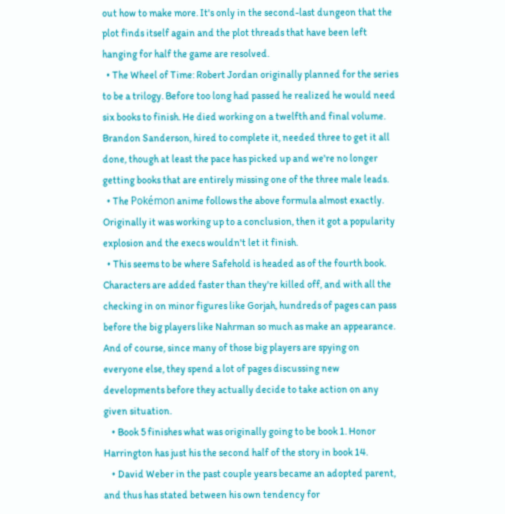out how to make more. It's only in the second-last dungeon that the plot finds itself again and the plot threads that have been left hanging for half the game are resolved.
  • The Wheel of Time: Robert Jordan originally planned for the series to be a trilogy. Before too long had passed he realized he would need six books to finish. He died working on a twelfth and final volume. Brandon Sanderson, hired to complete it, needed three to get it all done, though at least the pace has picked up and we're no longer getting books that are entirely missing one of the three male leads.
  • The Pokémon anime follows the above formula almost exactly. Originally it was working up to a conclusion, then it got a popularity explosion and the execs wouldn't let it finish.
  • This seems to be where Safehold is headed as of the fourth book. Characters are added faster than they're killed off, and with all the checking in on minor figures like Gorjah, hundreds of pages can pass before the big players like Nahrman so much as make an appearance. And of course, since many of those big players are spying on everyone else, they spend a lot of pages discussing new developments before they actually decide to take action on any given situation.
    • Book 5 finishes what was originally going to be book 1. Honor Harrington has just his the second half of the story in book 14.
    • David Weber in the past couple years became an adopted parent, and thus has stated between his own tendency for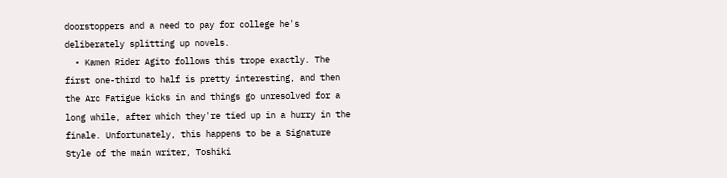doorstoppers and a need to pay for college he's deliberately splitting up novels.
  • Kamen Rider Agito follows this trope exactly. The first one-third to half is pretty interesting, and then the Arc Fatigue kicks in and things go unresolved for a long while, after which they're tied up in a hurry in the finale. Unfortunately, this happens to be a Signature Style of the main writer, Toshiki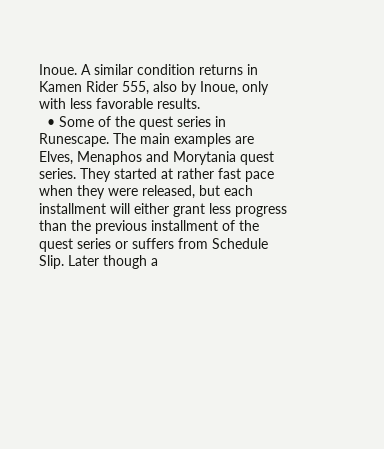Inoue. A similar condition returns in Kamen Rider 555, also by Inoue, only with less favorable results.
  • Some of the quest series in Runescape. The main examples are Elves, Menaphos and Morytania quest series. They started at rather fast pace when they were released, but each installment will either grant less progress than the previous installment of the quest series or suffers from Schedule Slip. Later though a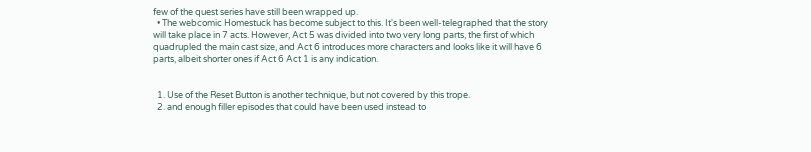few of the quest series have still been wrapped up.
  • The webcomic Homestuck has become subject to this. It's been well-telegraphed that the story will take place in 7 acts. However, Act 5 was divided into two very long parts, the first of which quadrupled the main cast size, and Act 6 introduces more characters and looks like it will have 6 parts, albeit shorter ones if Act 6 Act 1 is any indication.


  1. Use of the Reset Button is another technique, but not covered by this trope.
  2. and enough filler episodes that could have been used instead to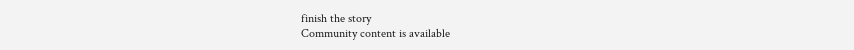finish the story
Community content is available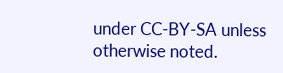under CC-BY-SA unless otherwise noted.